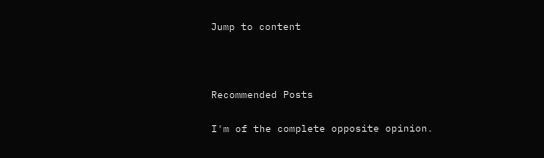Jump to content



Recommended Posts

I'm of the complete opposite opinion.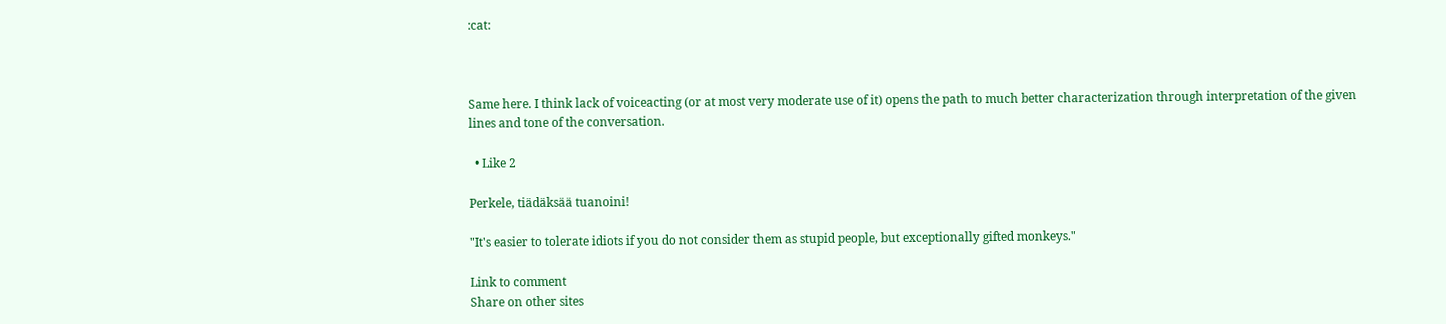:cat:



Same here. I think lack of voiceacting (or at most very moderate use of it) opens the path to much better characterization through interpretation of the given lines and tone of the conversation.

  • Like 2

Perkele, tiädäksää tuanoini!

"It's easier to tolerate idiots if you do not consider them as stupid people, but exceptionally gifted monkeys."

Link to comment
Share on other sites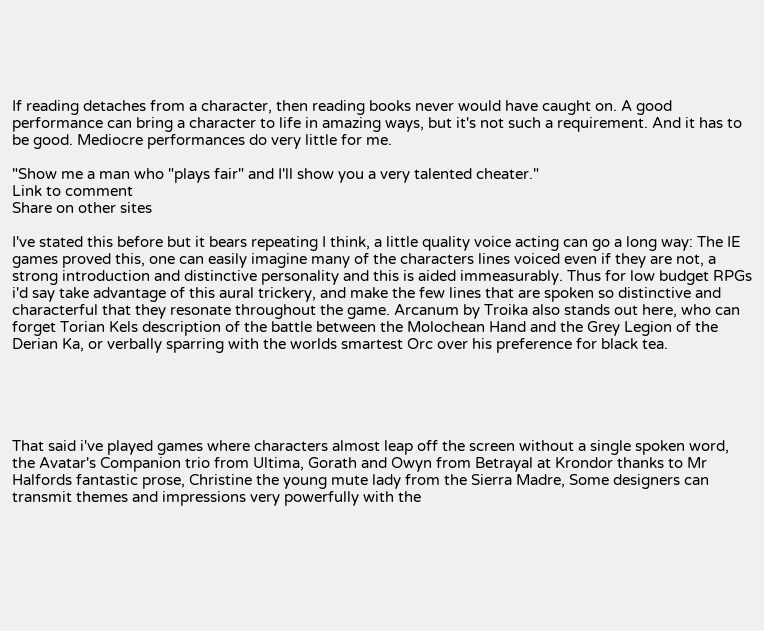If reading detaches from a character, then reading books never would have caught on. A good performance can bring a character to life in amazing ways, but it's not such a requirement. And it has to be good. Mediocre performances do very little for me.

"Show me a man who "plays fair" and I'll show you a very talented cheater."
Link to comment
Share on other sites

I've stated this before but it bears repeating I think, a little quality voice acting can go a long way: The IE games proved this, one can easily imagine many of the characters lines voiced even if they are not, a strong introduction and distinctive personality and this is aided immeasurably. Thus for low budget RPGs i'd say take advantage of this aural trickery, and make the few lines that are spoken so distinctive and characterful that they resonate throughout the game. Arcanum by Troika also stands out here, who can forget Torian Kels description of the battle between the Molochean Hand and the Grey Legion of the Derian Ka, or verbally sparring with the worlds smartest Orc over his preference for black tea.





That said i've played games where characters almost leap off the screen without a single spoken word, the Avatar's Companion trio from Ultima, Gorath and Owyn from Betrayal at Krondor thanks to Mr Halfords fantastic prose, Christine the young mute lady from the Sierra Madre, Some designers can transmit themes and impressions very powerfully with the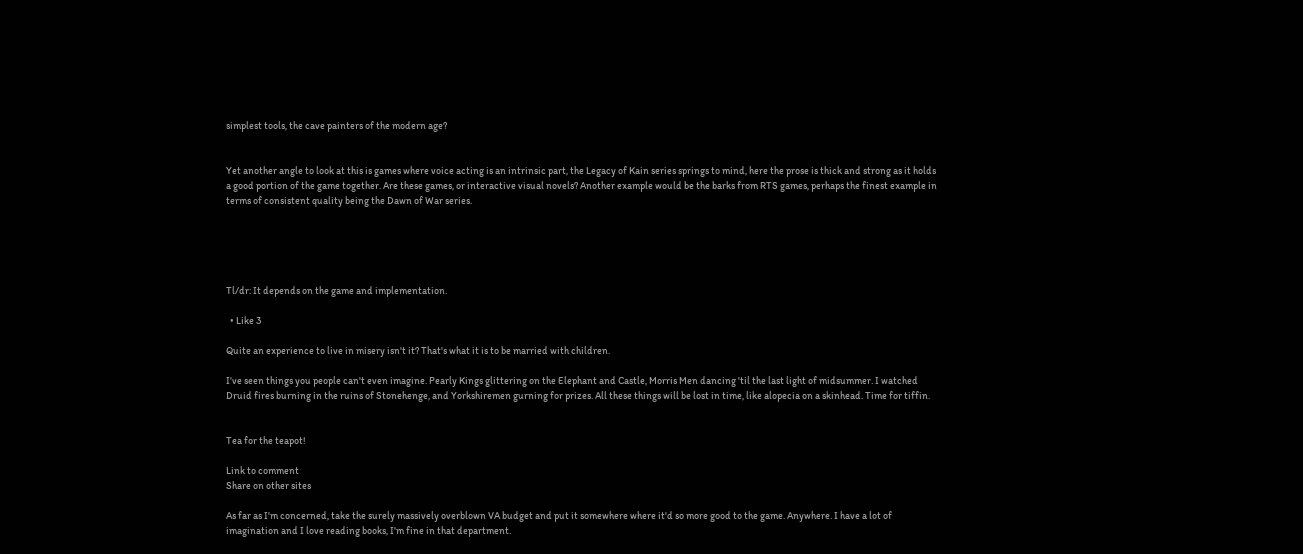simplest tools, the cave painters of the modern age?


Yet another angle to look at this is games where voice acting is an intrinsic part, the Legacy of Kain series springs to mind, here the prose is thick and strong as it holds a good portion of the game together. Are these games, or interactive visual novels? Another example would be the barks from RTS games, perhaps the finest example in terms of consistent quality being the Dawn of War series.





Tl/dr: It depends on the game and implementation.

  • Like 3

Quite an experience to live in misery isn't it? That's what it is to be married with children.

I've seen things you people can't even imagine. Pearly Kings glittering on the Elephant and Castle, Morris Men dancing 'til the last light of midsummer. I watched Druid fires burning in the ruins of Stonehenge, and Yorkshiremen gurning for prizes. All these things will be lost in time, like alopecia on a skinhead. Time for tiffin.


Tea for the teapot!

Link to comment
Share on other sites

As far as I'm concerned, take the surely massively overblown VA budget and put it somewhere where it'd so more good to the game. Anywhere. I have a lot of imagination and I love reading books, I'm fine in that department.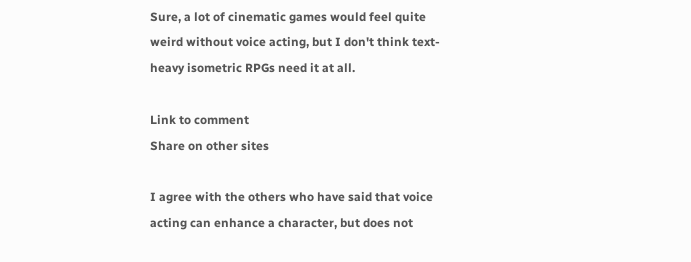Sure, a lot of cinematic games would feel quite weird without voice acting, but I don't think text-heavy isometric RPGs need it at all.

Link to comment
Share on other sites

I agree with the others who have said that voice acting can enhance a character, but does not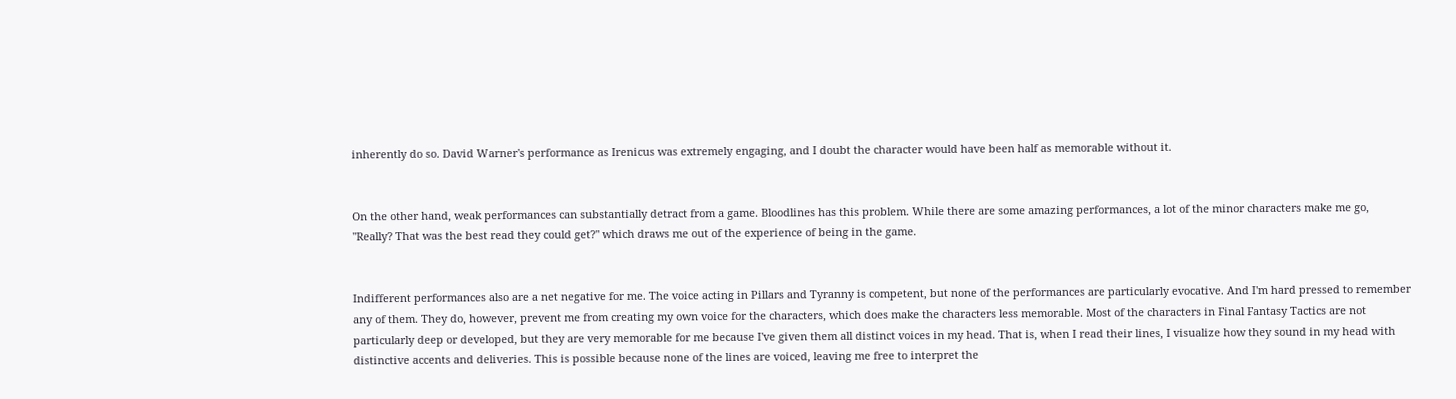inherently do so. David Warner's performance as Irenicus was extremely engaging, and I doubt the character would have been half as memorable without it.


On the other hand, weak performances can substantially detract from a game. Bloodlines has this problem. While there are some amazing performances, a lot of the minor characters make me go, "Really? That was the best read they could get?" which draws me out of the experience of being in the game.


Indifferent performances also are a net negative for me. The voice acting in Pillars and Tyranny is competent, but none of the performances are particularly evocative. And I'm hard pressed to remember any of them. They do, however, prevent me from creating my own voice for the characters, which does make the characters less memorable. Most of the characters in Final Fantasy Tactics are not particularly deep or developed, but they are very memorable for me because I've given them all distinct voices in my head. That is, when I read their lines, I visualize how they sound in my head with distinctive accents and deliveries. This is possible because none of the lines are voiced, leaving me free to interpret the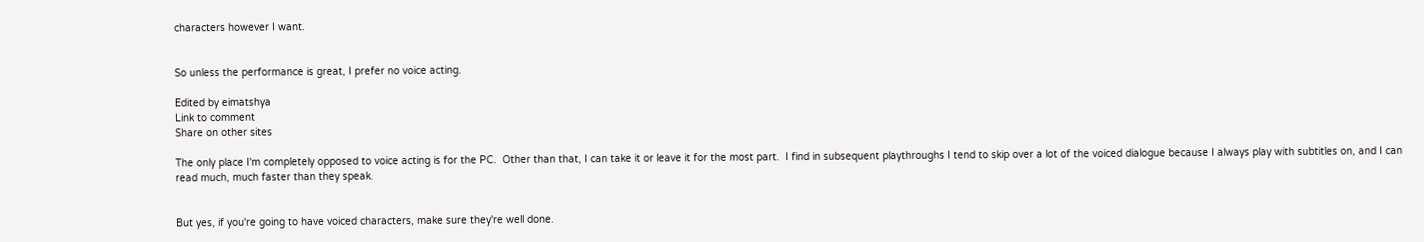characters however I want.


So unless the performance is great, I prefer no voice acting.

Edited by eimatshya
Link to comment
Share on other sites

The only place I'm completely opposed to voice acting is for the PC.  Other than that, I can take it or leave it for the most part.  I find in subsequent playthroughs I tend to skip over a lot of the voiced dialogue because I always play with subtitles on, and I can read much, much faster than they speak.


But yes, if you're going to have voiced characters, make sure they're well done.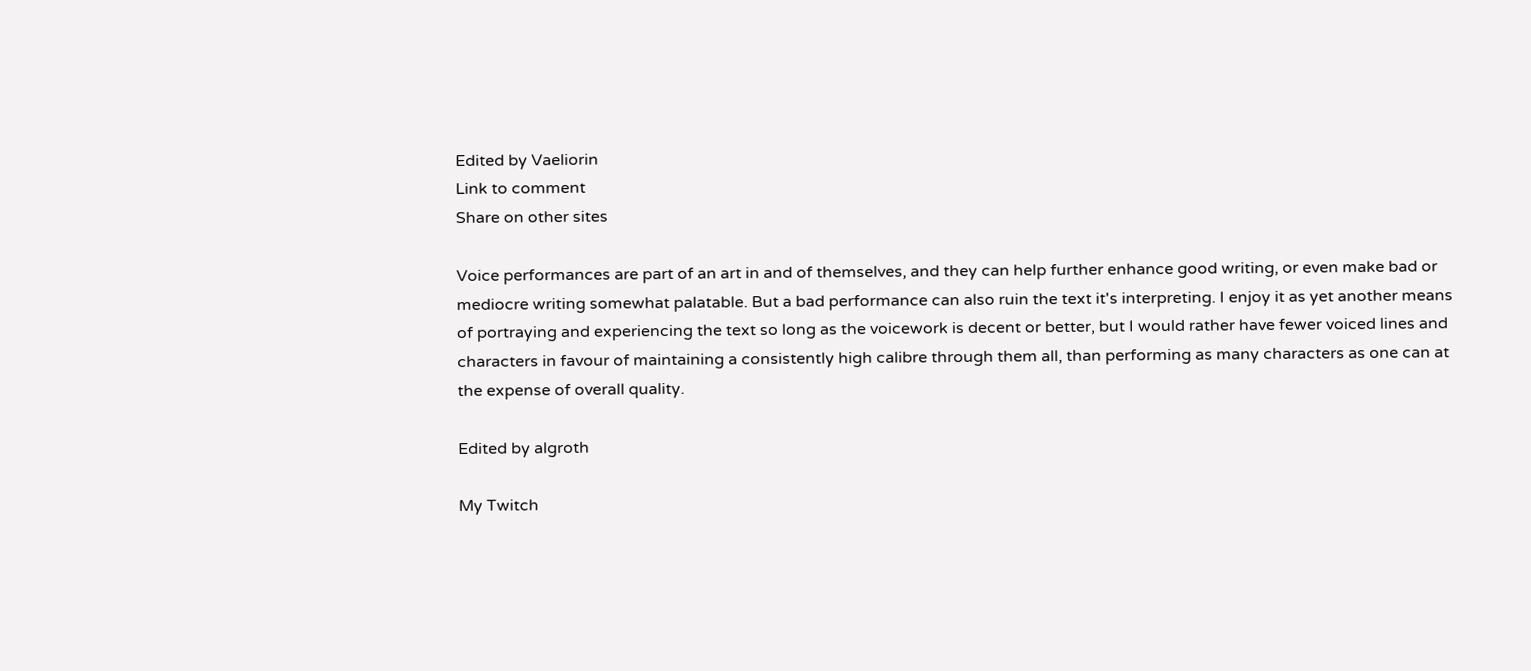Edited by Vaeliorin
Link to comment
Share on other sites

Voice performances are part of an art in and of themselves, and they can help further enhance good writing, or even make bad or mediocre writing somewhat palatable. But a bad performance can also ruin the text it's interpreting. I enjoy it as yet another means of portraying and experiencing the text so long as the voicework is decent or better, but I would rather have fewer voiced lines and characters in favour of maintaining a consistently high calibre through them all, than performing as many characters as one can at the expense of overall quality.

Edited by algroth

My Twitch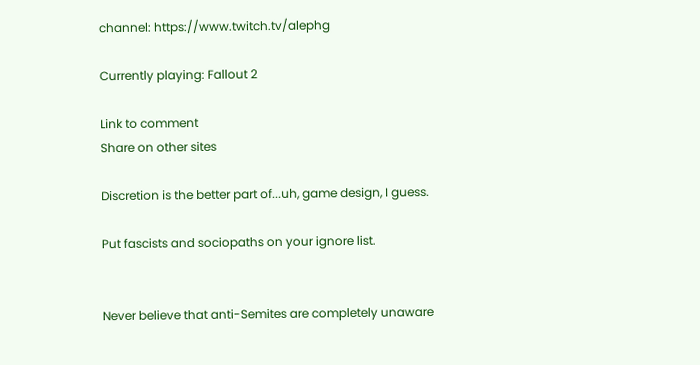channel: https://www.twitch.tv/alephg

Currently playing: Fallout 2

Link to comment
Share on other sites

Discretion is the better part of...uh, game design, I guess.

Put fascists and sociopaths on your ignore list.


Never believe that anti-Semites are completely unaware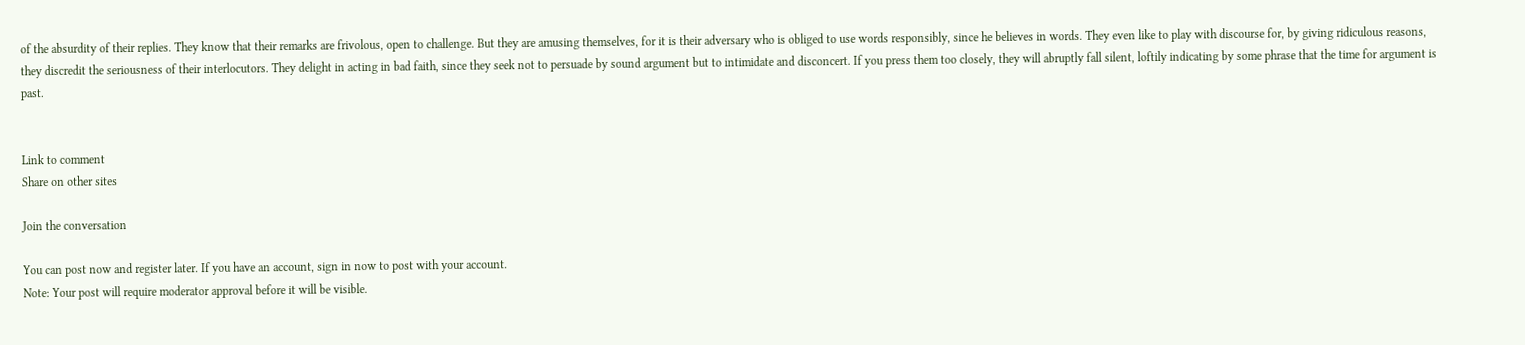of the absurdity of their replies. They know that their remarks are frivolous, open to challenge. But they are amusing themselves, for it is their adversary who is obliged to use words responsibly, since he believes in words. They even like to play with discourse for, by giving ridiculous reasons, they discredit the seriousness of their interlocutors. They delight in acting in bad faith, since they seek not to persuade by sound argument but to intimidate and disconcert. If you press them too closely, they will abruptly fall silent, loftily indicating by some phrase that the time for argument is past.


Link to comment
Share on other sites

Join the conversation

You can post now and register later. If you have an account, sign in now to post with your account.
Note: Your post will require moderator approval before it will be visible.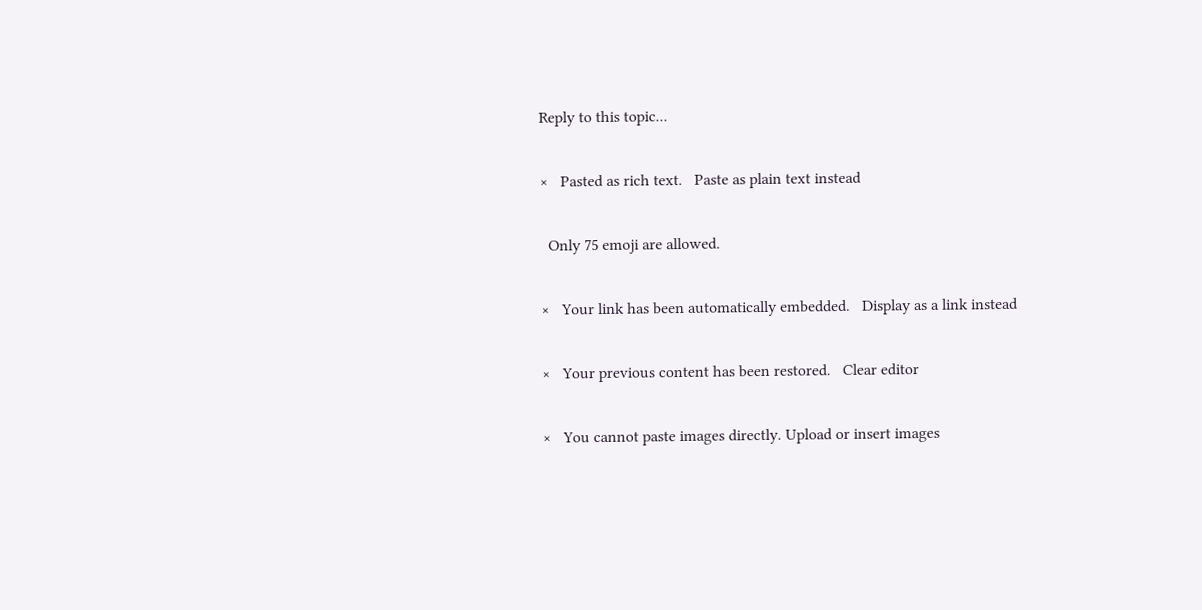Reply to this topic...

×   Pasted as rich text.   Paste as plain text instead

  Only 75 emoji are allowed.

×   Your link has been automatically embedded.   Display as a link instead

×   Your previous content has been restored.   Clear editor

×   You cannot paste images directly. Upload or insert images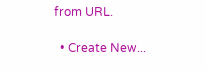from URL.

  • Create New...